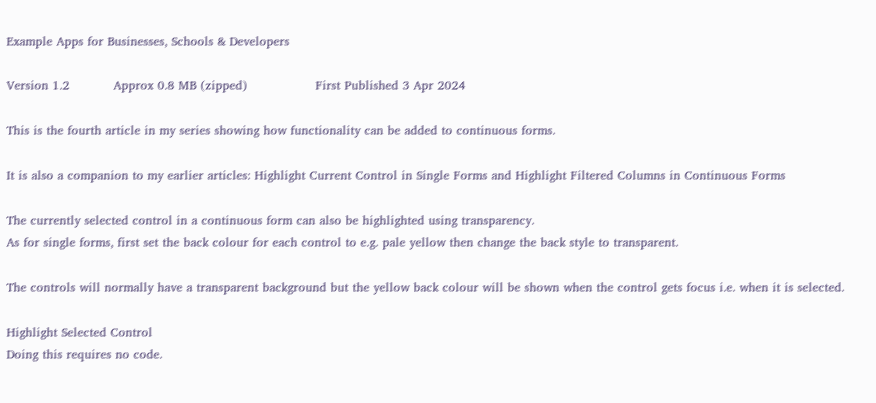Example Apps for Businesses, Schools & Developers

Version 1.2           Approx 0.8 MB (zipped)                 First Published 3 Apr 2024

This is the fourth article in my series showing how functionality can be added to continuous forms.

It is also a companion to my earlier articles: Highlight Current Control in Single Forms and Highlight Filtered Columns in Continuous Forms

The currently selected control in a continuous form can also be highlighted using transparency.
As for single forms, first set the back colour for each control to e.g. pale yellow then change the back style to transparent.

The controls will normally have a transparent background but the yellow back colour will be shown when the control gets focus i.e. when it is selected.

Highlight Selected Control
Doing this requires no code.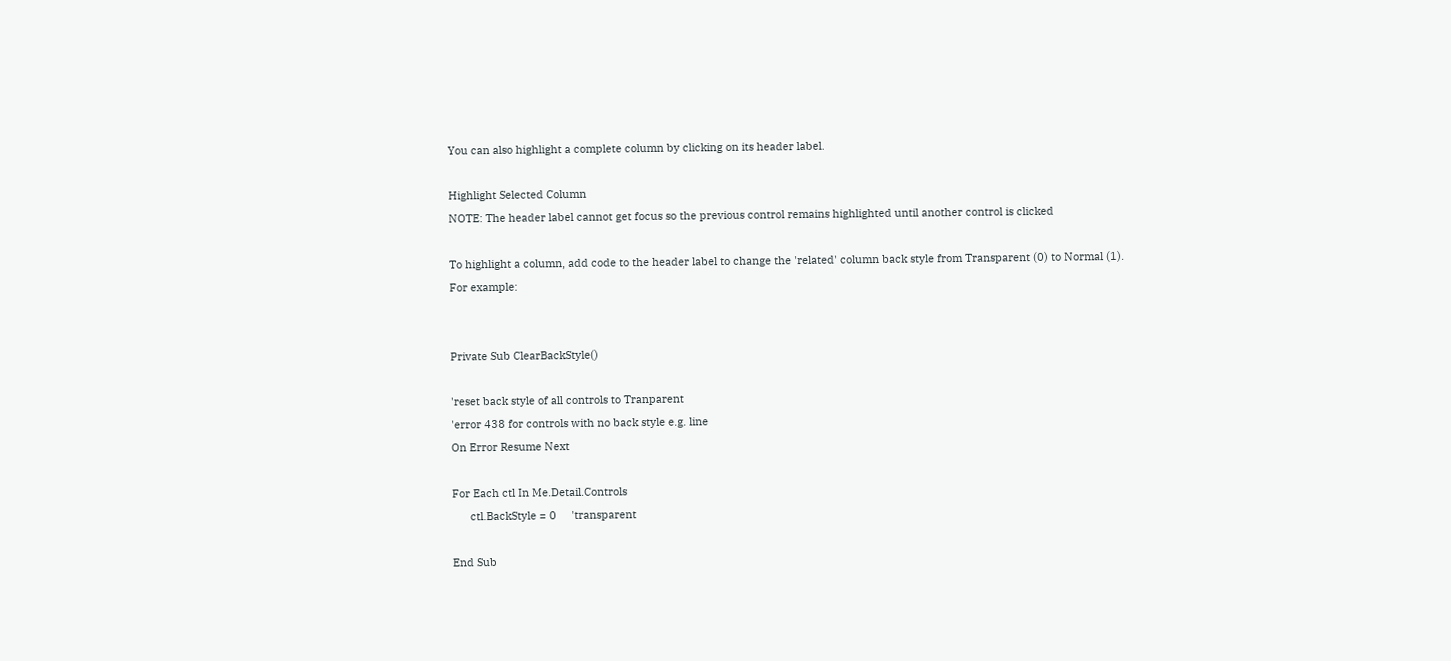You can also highlight a complete column by clicking on its header label.

Highlight Selected Column
NOTE: The header label cannot get focus so the previous control remains highlighted until another control is clicked

To highlight a column, add code to the header label to change the 'related' column back style from Transparent (0) to Normal (1).
For example:


Private Sub ClearBackStyle()

'reset back style of all controls to Tranparent
'error 438 for controls with no back style e.g. line
On Error Resume Next

For Each ctl In Me.Detail.Controls
      ctl.BackStyle = 0     'transparent

End Sub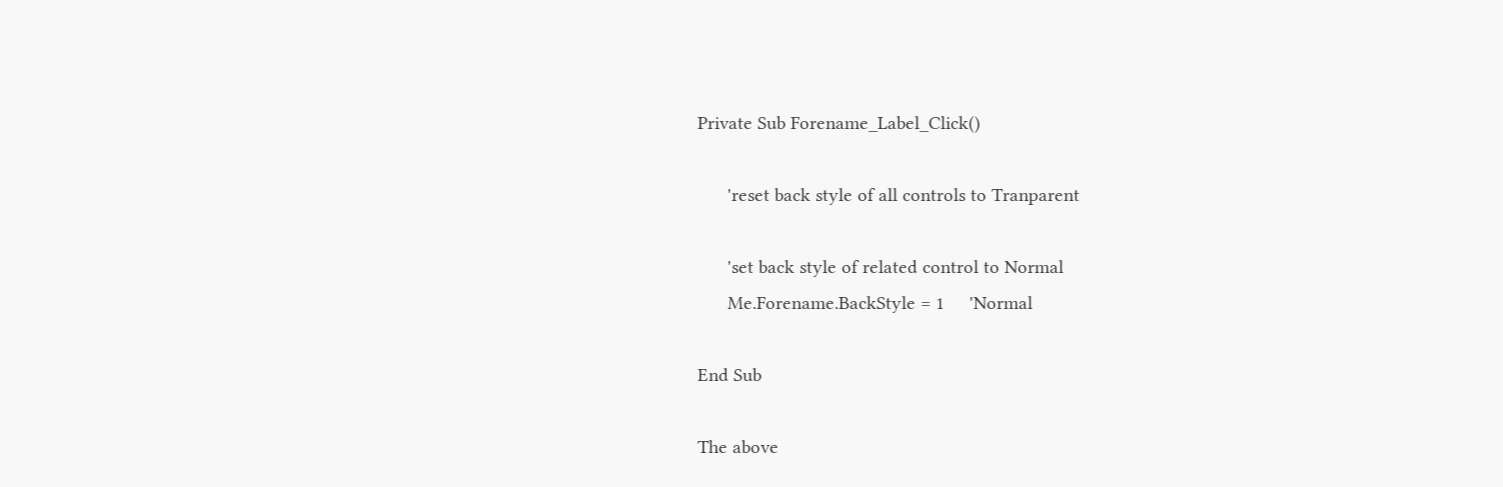Private Sub Forename_Label_Click()

      'reset back style of all controls to Tranparent

      'set back style of related control to Normal
      Me.Forename.BackStyle = 1     'Normal

End Sub

The above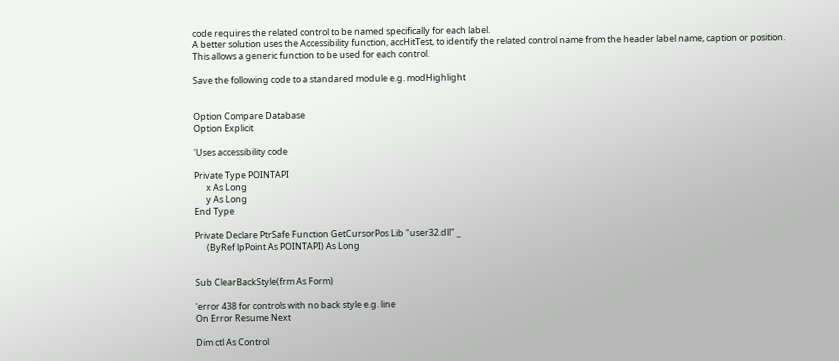code requires the related control to be named specifically for each label.
A better solution uses the Accessibility function, accHitTest, to identify the related control name from the header label name, caption or position.
This allows a generic function to be used for each control.

Save the following code to a standared module e.g. modHighlight


Option Compare Database
Option Explicit

'Uses accessibility code

Private Type POINTAPI
      x As Long
      y As Long
End Type

Private Declare PtrSafe Function GetCursorPos Lib "user32.dll" _
      (ByRef lpPoint As POINTAPI) As Long


Sub ClearBackStyle(frm As Form)

'error 438 for controls with no back style e.g. line
On Error Resume Next

Dim ctl As Control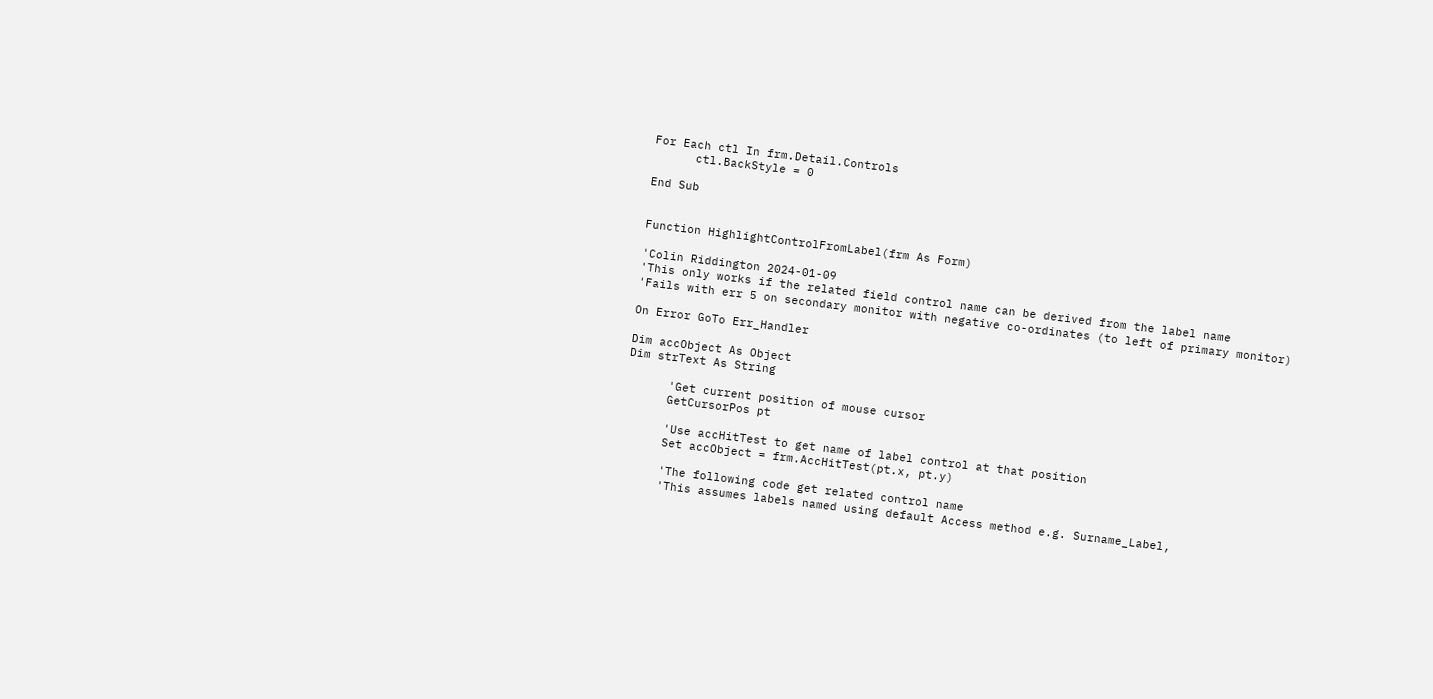For Each ctl In frm.Detail.Controls
      ctl.BackStyle = 0

End Sub


Function HighlightControlFromLabel(frm As Form)

'Colin Riddington 2024-01-09
'This only works if the related field control name can be derived from the label name
'Fails with err 5 on secondary monitor with negative co-ordinates (to left of primary monitor)

On Error GoTo Err_Handler

Dim accObject As Object
Dim strText As String

      'Get current position of mouse cursor
      GetCursorPos pt

      'Use accHitTest to get name of label control at that position
      Set accObject = frm.AccHitTest(pt.x, pt.y)

      'The following code get related control name
      'This assumes labels named using default Access method e.g. Surname_Label,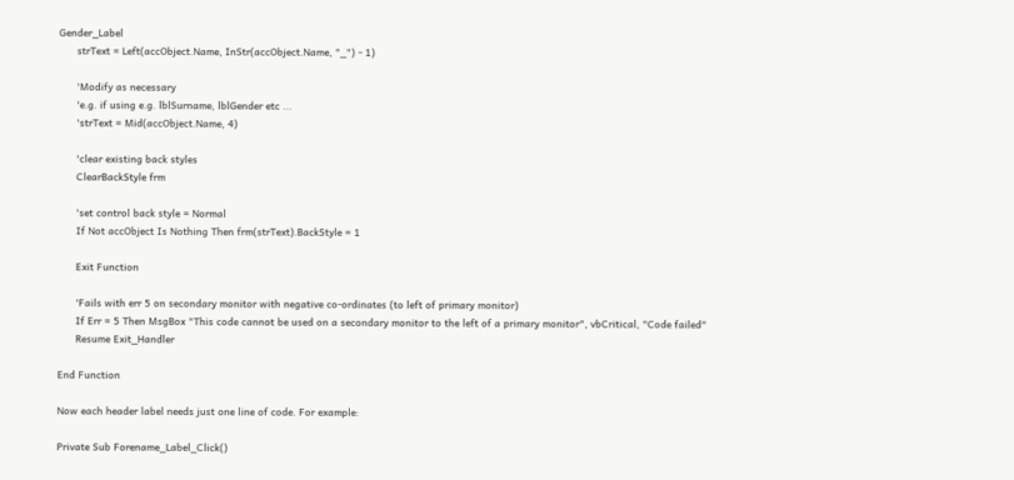Gender_Label
      strText = Left(accObject.Name, InStr(accObject.Name, "_") - 1)

      'Modify as necessary
      'e.g. if using e.g. lblSurname, lblGender etc ...
      'strText = Mid(accObject.Name, 4)

      'clear existing back styles
      ClearBackStyle frm

      'set control back style = Normal
      If Not accObject Is Nothing Then frm(strText).BackStyle = 1

      Exit Function

      'Fails with err 5 on secondary monitor with negative co-ordinates (to left of primary monitor)
      If Err = 5 Then MsgBox "This code cannot be used on a secondary monitor to the left of a primary monitor", vbCritical, "Code failed"
      Resume Exit_Handler

End Function

Now each header label needs just one line of code. For example:

Private Sub Forename_Label_Click()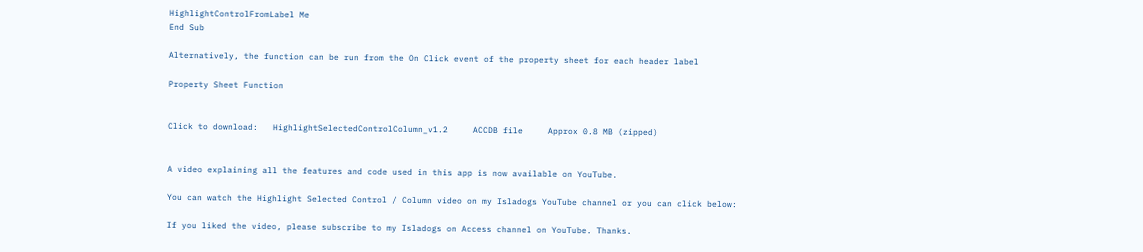HighlightControlFromLabel Me
End Sub

Alternatively, the function can be run from the On Click event of the property sheet for each header label

Property Sheet Function


Click to download:   HighlightSelectedControlColumn_v1.2     ACCDB file     Approx 0.8 MB (zipped)


A video explaining all the features and code used in this app is now available on YouTube.

You can watch the Highlight Selected Control / Column video on my Isladogs YouTube channel or you can click below:

If you liked the video, please subscribe to my Isladogs on Access channel on YouTube. Thanks.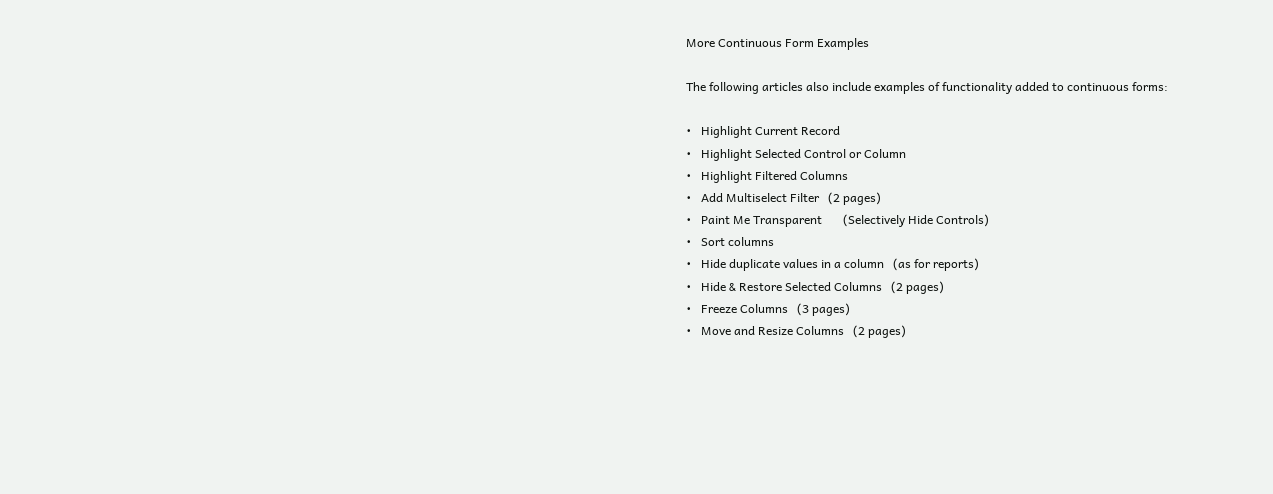More Continuous Form Examples

The following articles also include examples of functionality added to continuous forms:

•   Highlight Current Record
•   Highlight Selected Control or Column
•   Highlight Filtered Columns
•   Add Multiselect Filter   (2 pages)
•   Paint Me Transparent       (Selectively Hide Controls)
•   Sort columns
•   Hide duplicate values in a column   (as for reports)
•   Hide & Restore Selected Columns   (2 pages)
•   Freeze Columns   (3 pages)
•   Move and Resize Columns   (2 pages)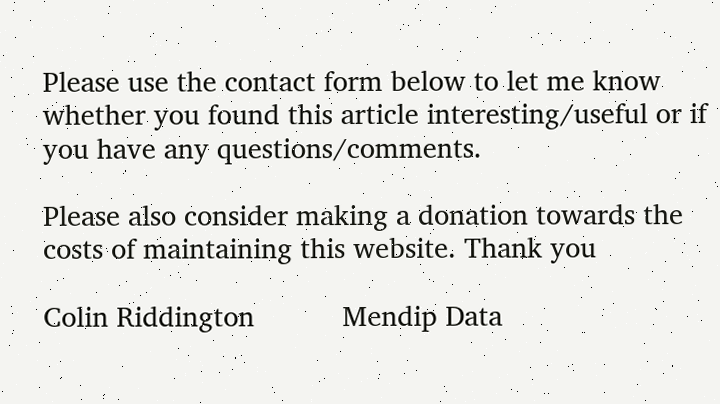Please use the contact form below to let me know whether you found this article interesting/useful or if you have any questions/comments.

Please also consider making a donation towards the costs of maintaining this website. Thank you

Colin Riddington           Mendip Data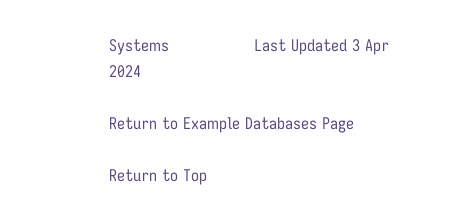Systems                 Last Updated 3 Apr 2024

Return to Example Databases Page

Return to Top